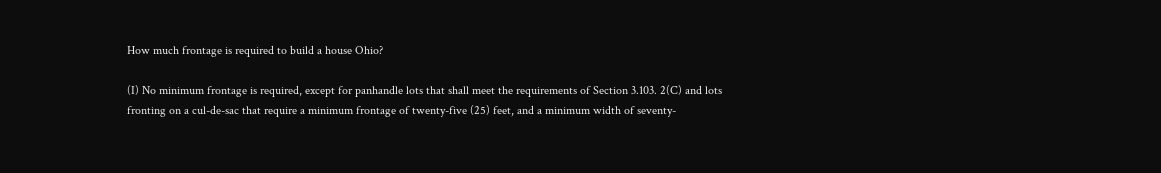How much frontage is required to build a house Ohio?

(I) No minimum frontage is required, except for panhandle lots that shall meet the requirements of Section 3.103. 2(C) and lots fronting on a cul-de-sac that require a minimum frontage of twenty-five (25) feet, and a minimum width of seventy-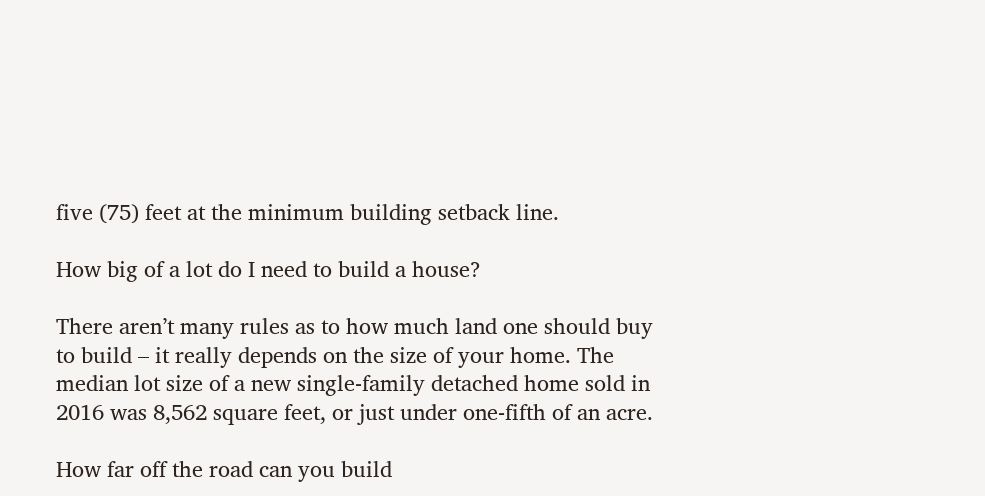five (75) feet at the minimum building setback line.

How big of a lot do I need to build a house?

There aren’t many rules as to how much land one should buy to build – it really depends on the size of your home. The median lot size of a new single-family detached home sold in 2016 was 8,562 square feet, or just under one-fifth of an acre.

How far off the road can you build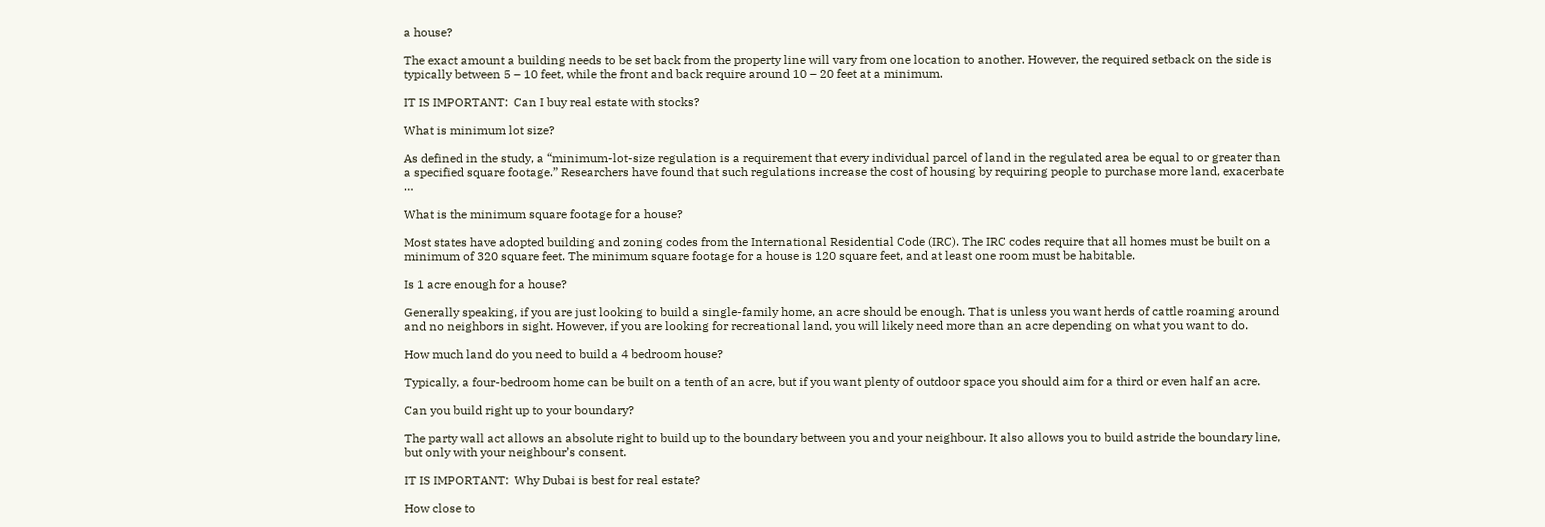a house?

The exact amount a building needs to be set back from the property line will vary from one location to another. However, the required setback on the side is typically between 5 – 10 feet, while the front and back require around 10 – 20 feet at a minimum.

IT IS IMPORTANT:  Can I buy real estate with stocks?

What is minimum lot size?

As defined in the study, a “minimum-lot-size regulation is a requirement that every individual parcel of land in the regulated area be equal to or greater than a specified square footage.” Researchers have found that such regulations increase the cost of housing by requiring people to purchase more land, exacerbate …

What is the minimum square footage for a house?

Most states have adopted building and zoning codes from the International Residential Code (IRC). The IRC codes require that all homes must be built on a minimum of 320 square feet. The minimum square footage for a house is 120 square feet, and at least one room must be habitable.

Is 1 acre enough for a house?

Generally speaking, if you are just looking to build a single-family home, an acre should be enough. That is unless you want herds of cattle roaming around and no neighbors in sight. However, if you are looking for recreational land, you will likely need more than an acre depending on what you want to do.

How much land do you need to build a 4 bedroom house?

Typically, a four-bedroom home can be built on a tenth of an acre, but if you want plenty of outdoor space you should aim for a third or even half an acre.

Can you build right up to your boundary?

The party wall act allows an absolute right to build up to the boundary between you and your neighbour. It also allows you to build astride the boundary line, but only with your neighbour’s consent.

IT IS IMPORTANT:  Why Dubai is best for real estate?

How close to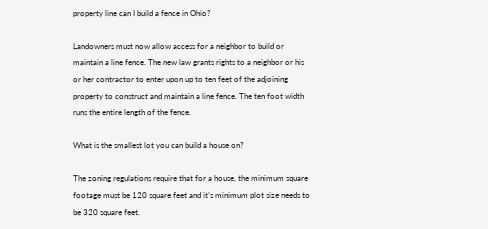property line can I build a fence in Ohio?

Landowners must now allow access for a neighbor to build or maintain a line fence. The new law grants rights to a neighbor or his or her contractor to enter upon up to ten feet of the adjoining property to construct and maintain a line fence. The ten foot width runs the entire length of the fence.

What is the smallest lot you can build a house on?

The zoning regulations require that for a house, the minimum square footage must be 120 square feet and it’s minimum plot size needs to be 320 square feet.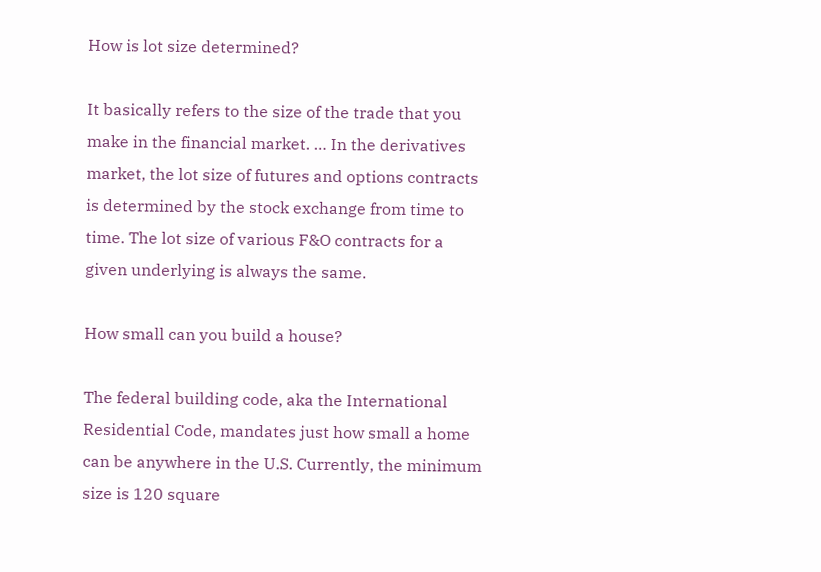How is lot size determined?

It basically refers to the size of the trade that you make in the financial market. … In the derivatives market, the lot size of futures and options contracts is determined by the stock exchange from time to time. The lot size of various F&O contracts for a given underlying is always the same.

How small can you build a house?

The federal building code, aka the International Residential Code, mandates just how small a home can be anywhere in the U.S. Currently, the minimum size is 120 square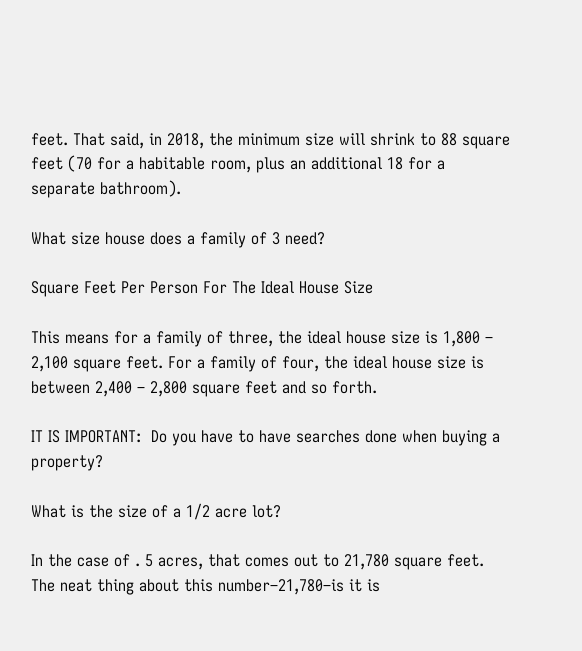feet. That said, in 2018, the minimum size will shrink to 88 square feet (70 for a habitable room, plus an additional 18 for a separate bathroom).

What size house does a family of 3 need?

Square Feet Per Person For The Ideal House Size

This means for a family of three, the ideal house size is 1,800 – 2,100 square feet. For a family of four, the ideal house size is between 2,400 – 2,800 square feet and so forth.

IT IS IMPORTANT:  Do you have to have searches done when buying a property?

What is the size of a 1/2 acre lot?

In the case of . 5 acres, that comes out to 21,780 square feet. The neat thing about this number–21,780–is it is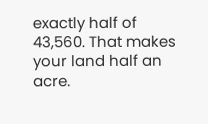exactly half of 43,560. That makes your land half an acre.